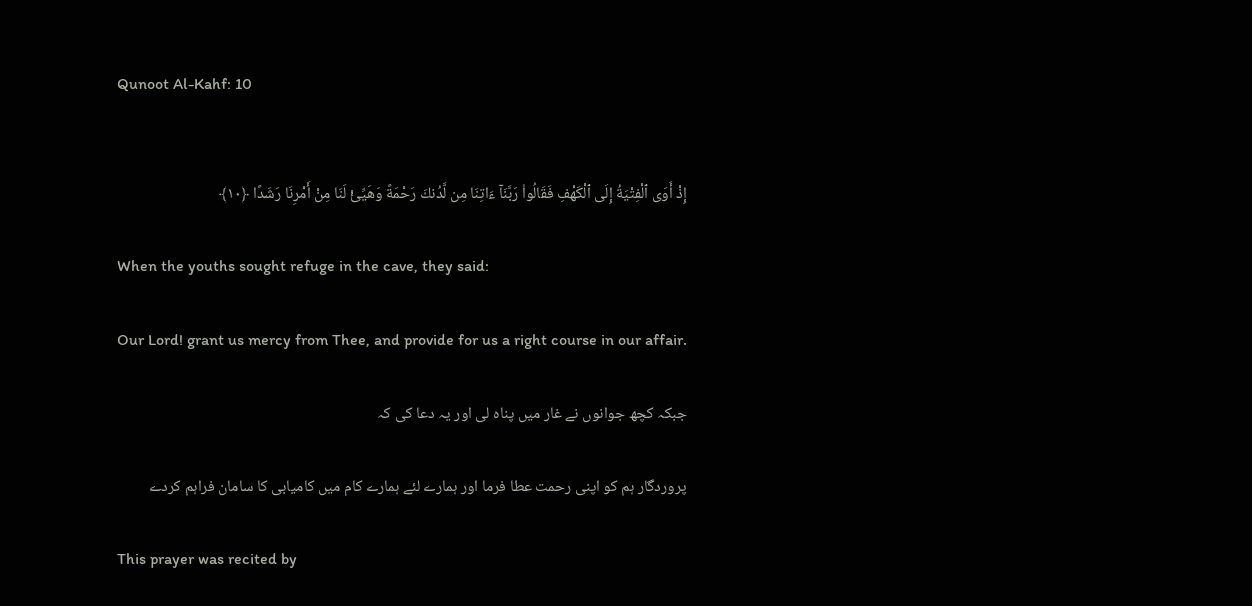Qunoot Al-Kahf: 10


إِذْ أَوَى ٱلْفِتْيَةُ إِلَى ٱلْكَهْفِ فَقَالُوا۟ رَبَّنَآ ءَاتِنَا مِن لَّدُنكَ رَحْمَةً وَهَيِّئْ لَنَا مِنْ أَمْرِنَا رَشَدًا ﴿١٠﴾

When the youths sought refuge in the cave, they said:

Our Lord! grant us mercy from Thee, and provide for us a right course in our affair.

جبکہ کچھ جوانوں نے غار میں پناہ لی اور یہ دعا کی کہ

پروردگار ہم کو اپنی رحمت عطا فرما اور ہمارے لئے ہمارے کام میں کامیابی کا سامان فراہم کردے

This prayer was recited by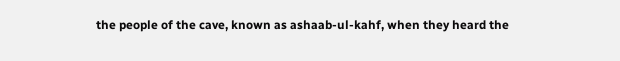the people of the cave, known as ashaab-ul-kahf, when they heard the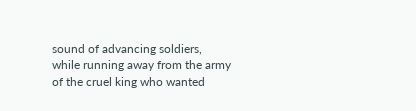sound of advancing soldiers, while running away from the army of the cruel king who wanted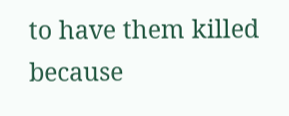to have them killed because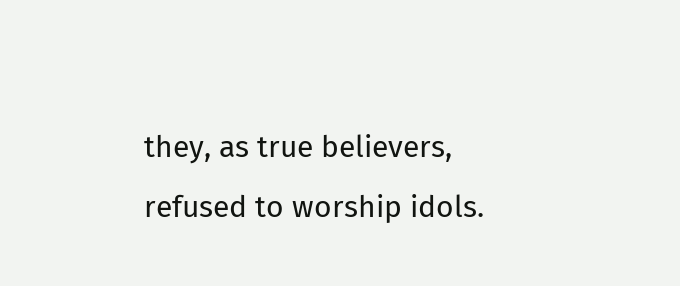they, as true believers, refused to worship idols.